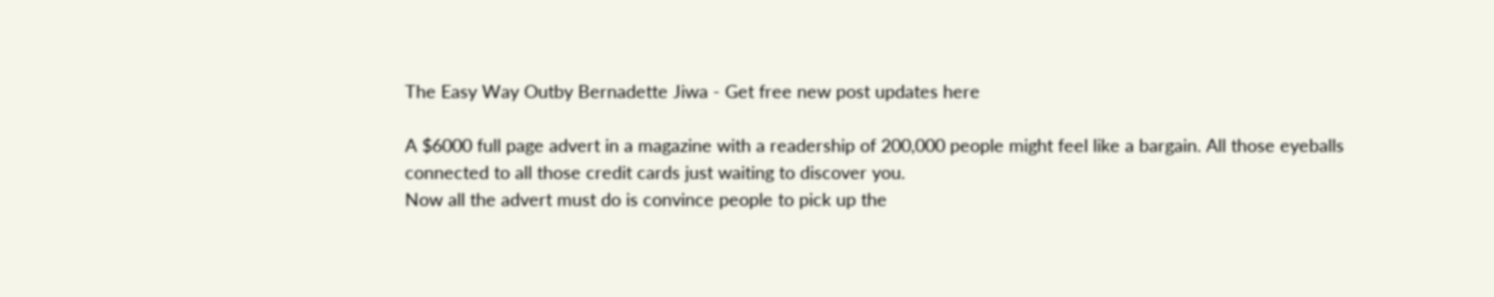The Easy Way Outby Bernadette Jiwa - Get free new post updates here

A $6000 full page advert in a magazine with a readership of 200,000 people might feel like a bargain. All those eyeballs connected to all those credit cards just waiting to discover you.
Now all the advert must do is convince people to pick up the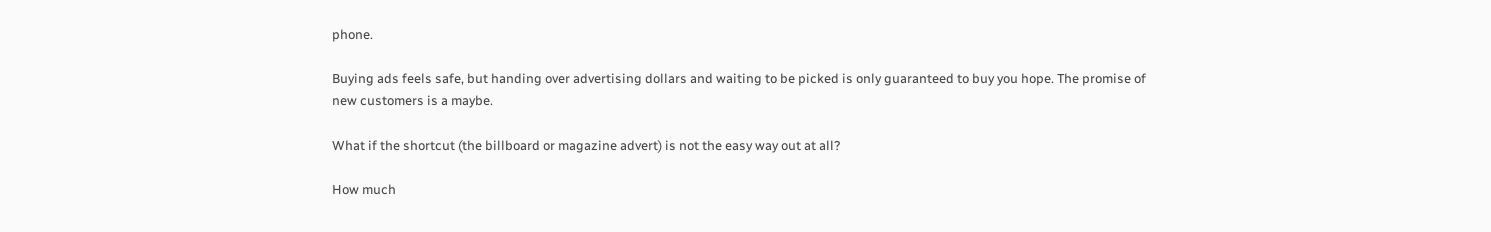phone.

Buying ads feels safe, but handing over advertising dollars and waiting to be picked is only guaranteed to buy you hope. The promise of new customers is a maybe.

What if the shortcut (the billboard or magazine advert) is not the easy way out at all?

How much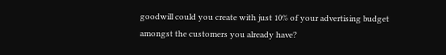goodwill could you create with just 10% of your advertising budget amongst the customers you already have?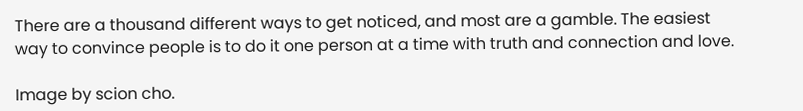There are a thousand different ways to get noticed, and most are a gamble. The easiest way to convince people is to do it one person at a time with truth and connection and love.

Image by scion cho.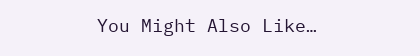You Might Also Like…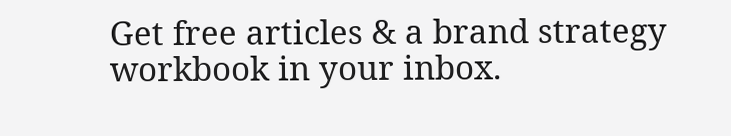Get free articles & a brand strategy workbook in your inbox.